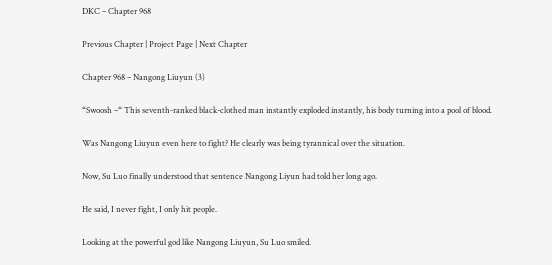DKC – Chapter 968

Previous Chapter | Project Page | Next Chapter

Chapter 968 – Nangong Liuyun (3)

“Swoosh –“ This seventh-ranked black-clothed man instantly exploded instantly, his body turning into a pool of blood.

Was Nangong Liuyun even here to fight? He clearly was being tyrannical over the situation.

Now, Su Luo finally understood that sentence Nangong Liyun had told her long ago.

He said, I never fight, I only hit people.

Looking at the powerful god like Nangong Liuyun, Su Luo smiled.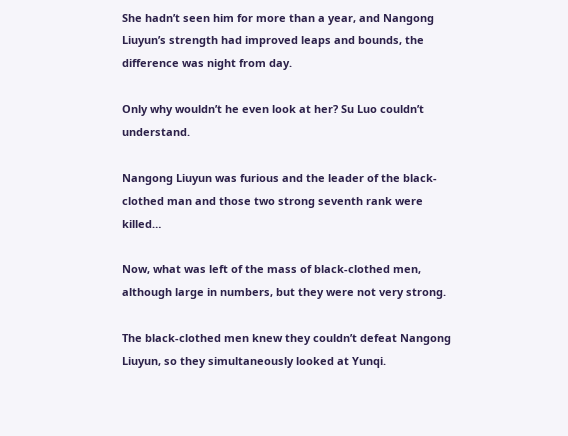She hadn’t seen him for more than a year, and Nangong Liuyun’s strength had improved leaps and bounds, the difference was night from day.

Only why wouldn’t he even look at her? Su Luo couldn’t understand.

Nangong Liuyun was furious and the leader of the black-clothed man and those two strong seventh rank were killed…

Now, what was left of the mass of black-clothed men, although large in numbers, but they were not very strong.

The black-clothed men knew they couldn’t defeat Nangong Liuyun, so they simultaneously looked at Yunqi.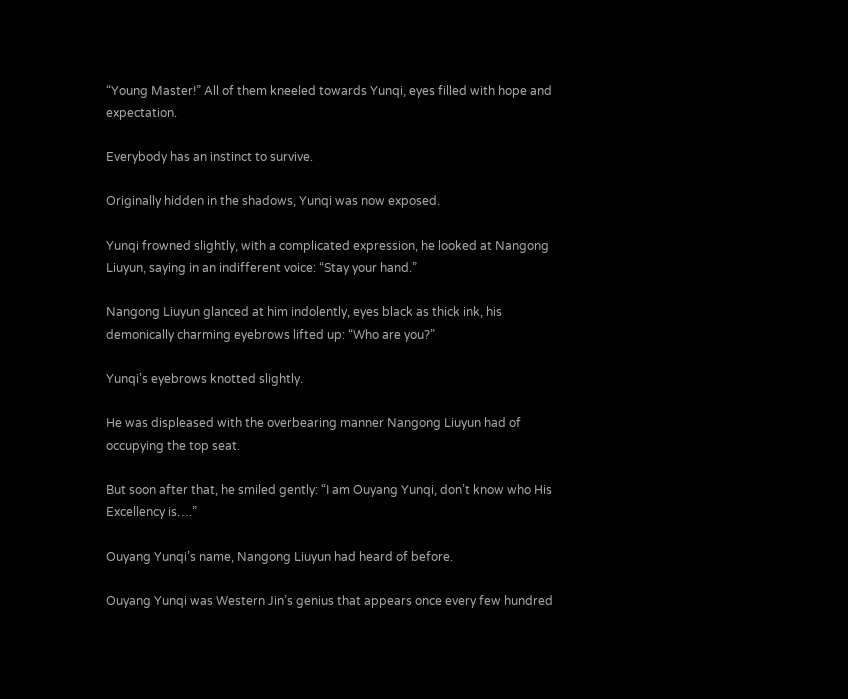“Young Master!” All of them kneeled towards Yunqi, eyes filled with hope and expectation.

Everybody has an instinct to survive.

Originally hidden in the shadows, Yunqi was now exposed.

Yunqi frowned slightly, with a complicated expression, he looked at Nangong Liuyun, saying in an indifferent voice: “Stay your hand.”

Nangong Liuyun glanced at him indolently, eyes black as thick ink, his demonically charming eyebrows lifted up: “Who are you?”

Yunqi’s eyebrows knotted slightly.

He was displeased with the overbearing manner Nangong Liuyun had of occupying the top seat.

But soon after that, he smiled gently: “I am Ouyang Yunqi, don’t know who His Excellency is….”

Ouyang Yunqi’s name, Nangong Liuyun had heard of before.

Ouyang Yunqi was Western Jin’s genius that appears once every few hundred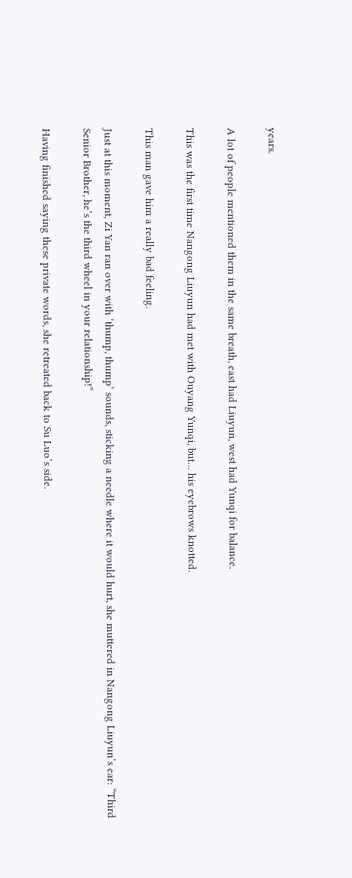years.

A lot of people mentioned them in the same breath, east had Liuyun, west had Yunqi for balance.

This was the first time Nangong Liuyun had met with Ouyang Yunqi, but… his eyebrows knotted.

This man gave him a really bad feeling.

Just at this moment, Zi Yan ran over with ‘thump, thump’ sounds, sticking a needle where it would hurt, she muttered in Nangong Liuyun’s ear: “Third Senior Brother, he’s the third wheel in your relationship!”

Having finished saying these private words, she retreated back to Su Luo’s side.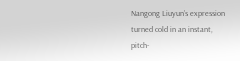Nangong Liuyun’s expression turned cold in an instant, pitch-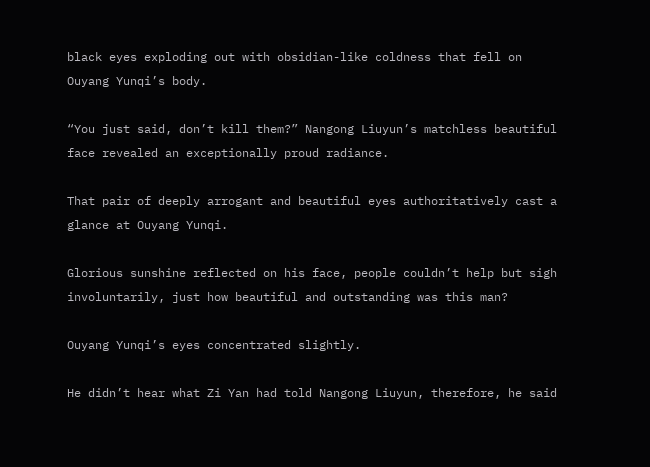black eyes exploding out with obsidian-like coldness that fell on Ouyang Yunqi’s body.

“You just said, don’t kill them?” Nangong Liuyun’s matchless beautiful face revealed an exceptionally proud radiance.

That pair of deeply arrogant and beautiful eyes authoritatively cast a glance at Ouyang Yunqi.

Glorious sunshine reflected on his face, people couldn’t help but sigh involuntarily, just how beautiful and outstanding was this man?

Ouyang Yunqi’s eyes concentrated slightly.

He didn’t hear what Zi Yan had told Nangong Liuyun, therefore, he said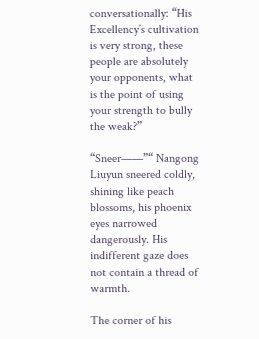conversationally: “His Excellency’s cultivation is very strong, these people are absolutely your opponents, what is the point of using your strength to bully the weak?”

“Sneer——”“ Nangong Liuyun sneered coldly, shining like peach blossoms, his phoenix eyes narrowed dangerously. His indifferent gaze does not contain a thread of warmth.

The corner of his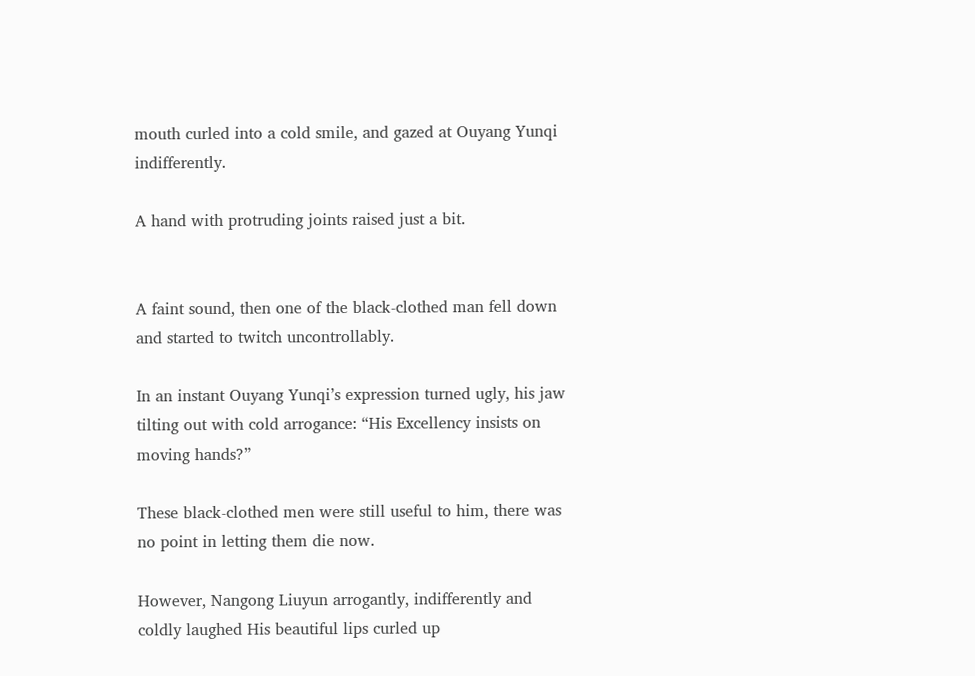mouth curled into a cold smile, and gazed at Ouyang Yunqi indifferently.

A hand with protruding joints raised just a bit.


A faint sound, then one of the black-clothed man fell down and started to twitch uncontrollably.

In an instant Ouyang Yunqi’s expression turned ugly, his jaw tilting out with cold arrogance: “His Excellency insists on moving hands?”

These black-clothed men were still useful to him, there was no point in letting them die now.

However, Nangong Liuyun arrogantly, indifferently and coldly laughed His beautiful lips curled up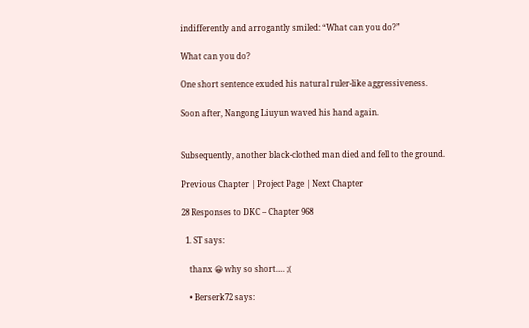indifferently and arrogantly smiled: “What can you do?”

What can you do?

One short sentence exuded his natural ruler-like aggressiveness.

Soon after, Nangong Liuyun waved his hand again.


Subsequently, another black-clothed man died and fell to the ground.

Previous Chapter | Project Page | Next Chapter

28 Responses to DKC – Chapter 968

  1. ST says:

    thanx 😀 why so short…. ;(

    • Berserk72 says: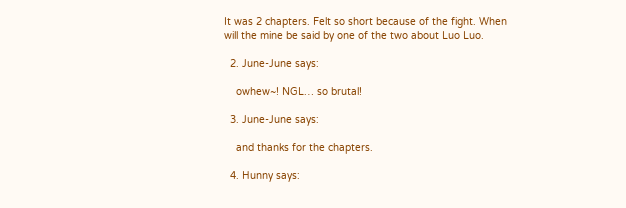It was 2 chapters. Felt so short because of the fight. When will the mine be said by one of the two about Luo Luo.

  2. June-June says:

    owhew~! NGL… so brutal!

  3. June-June says:

    and thanks for the chapters.

  4. Hunny says: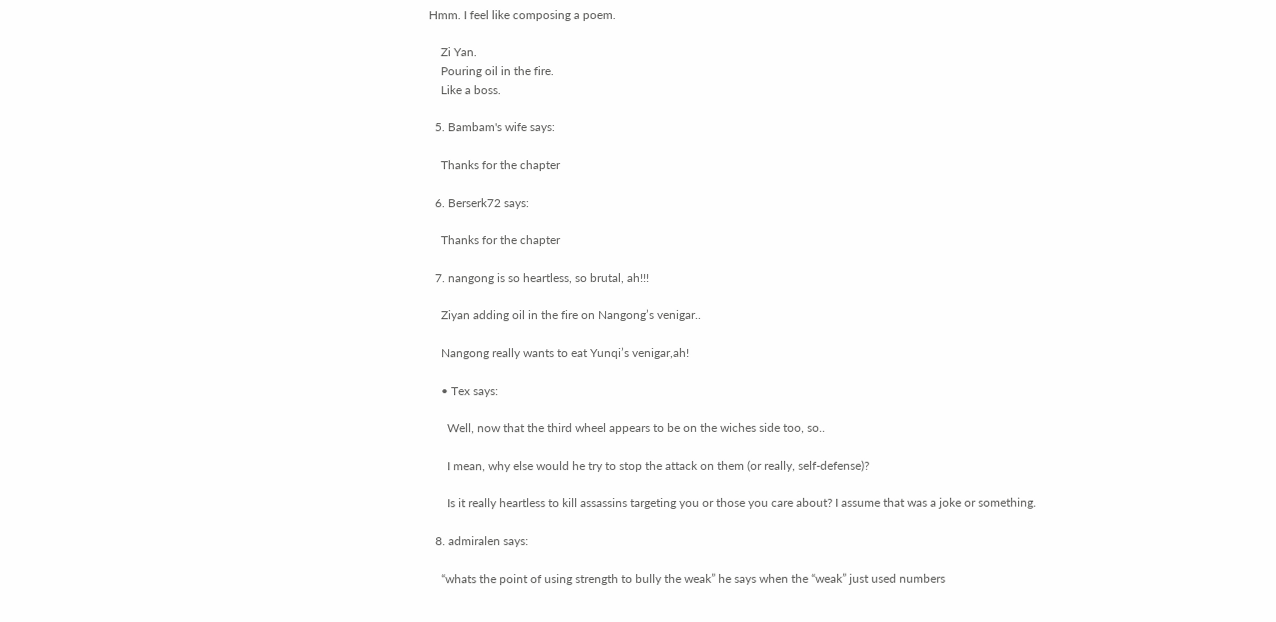Hmm. I feel like composing a poem.

    Zi Yan.
    Pouring oil in the fire.
    Like a boss.

  5. Bambam's wife says:

    Thanks for the chapter

  6. Berserk72 says:

    Thanks for the chapter

  7. nangong is so heartless, so brutal, ah!!!

    Ziyan adding oil in the fire on Nangong’s venigar..

    Nangong really wants to eat Yunqi’s venigar,ah!

    • Tex says:

      Well, now that the third wheel appears to be on the wiches side too, so..

      I mean, why else would he try to stop the attack on them (or really, self-defense)?

      Is it really heartless to kill assassins targeting you or those you care about? I assume that was a joke or something.

  8. admiralen says:

    “whats the point of using strength to bully the weak” he says when the “weak” just used numbers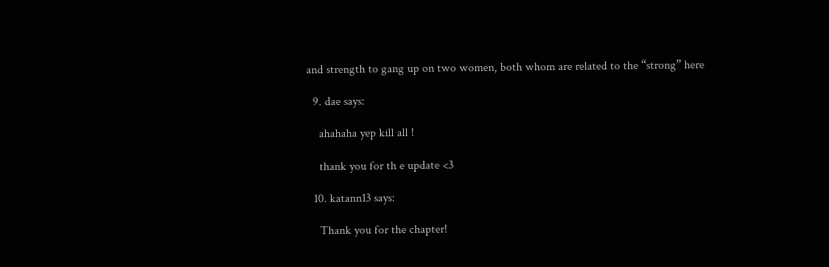and strength to gang up on two women, both whom are related to the “strong” here

  9. dae says:

    ahahaha yep kill all !

    thank you for th e update <3

  10. katann13 says:

    Thank you for the chapter!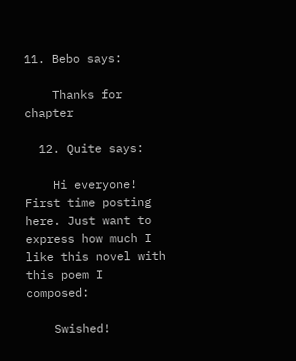11. Bebo says:

    Thanks for chapter

  12. Quite says:

    Hi everyone! First time posting here. Just want to express how much I like this novel with this poem I composed:

    Swished!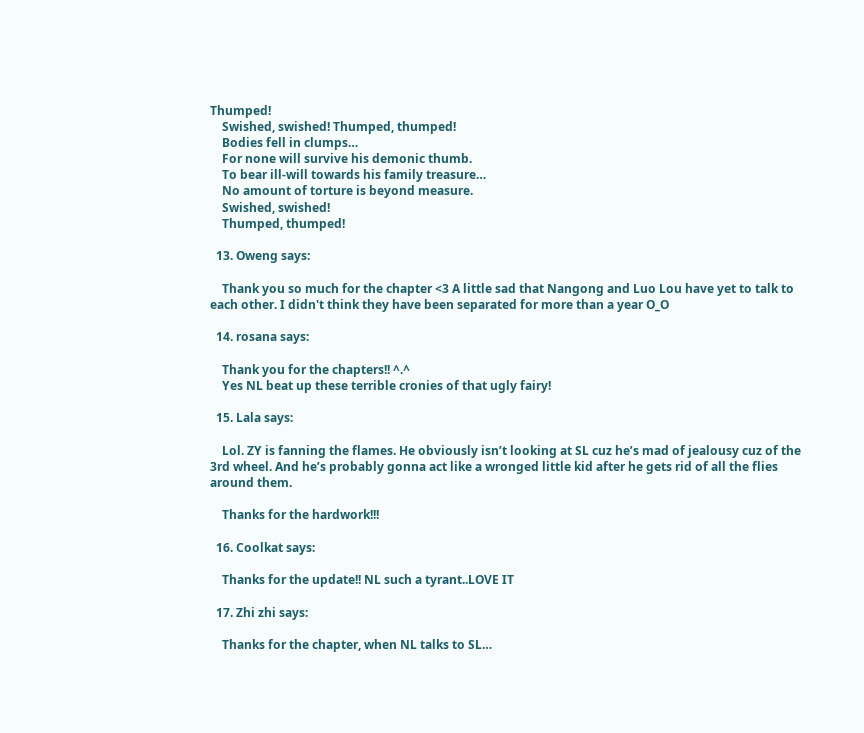Thumped!
    Swished, swished! Thumped, thumped!
    Bodies fell in clumps…
    For none will survive his demonic thumb.
    To bear ill-will towards his family treasure…
    No amount of torture is beyond measure.
    Swished, swished!
    Thumped, thumped!

  13. Oweng says:

    Thank you so much for the chapter <3 A little sad that Nangong and Luo Lou have yet to talk to each other. I didn't think they have been separated for more than a year O_O

  14. rosana says:

    Thank you for the chapters!! ^.^
    Yes NL beat up these terrible cronies of that ugly fairy!

  15. Lala says:

    Lol. ZY is fanning the flames. He obviously isn’t looking at SL cuz he’s mad of jealousy cuz of the 3rd wheel. And he’s probably gonna act like a wronged little kid after he gets rid of all the flies around them.

    Thanks for the hardwork!!!

  16. Coolkat says:

    Thanks for the update!! NL such a tyrant..LOVE IT

  17. Zhi zhi says:

    Thanks for the chapter, when NL talks to SL…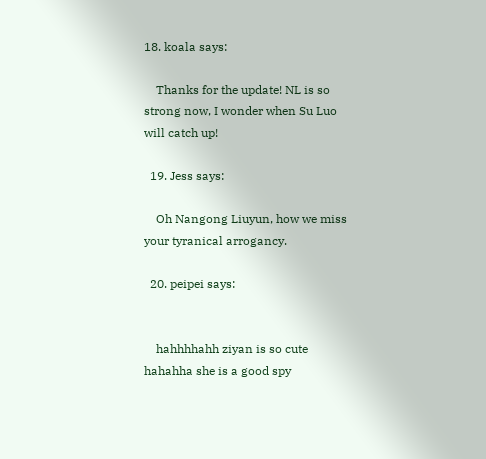18. koala says:

    Thanks for the update! NL is so strong now, I wonder when Su Luo will catch up!

  19. Jess says:

    Oh Nangong Liuyun, how we miss your tyranical arrogancy.

  20. peipei says:


    hahhhhahh ziyan is so cute hahahha she is a good spy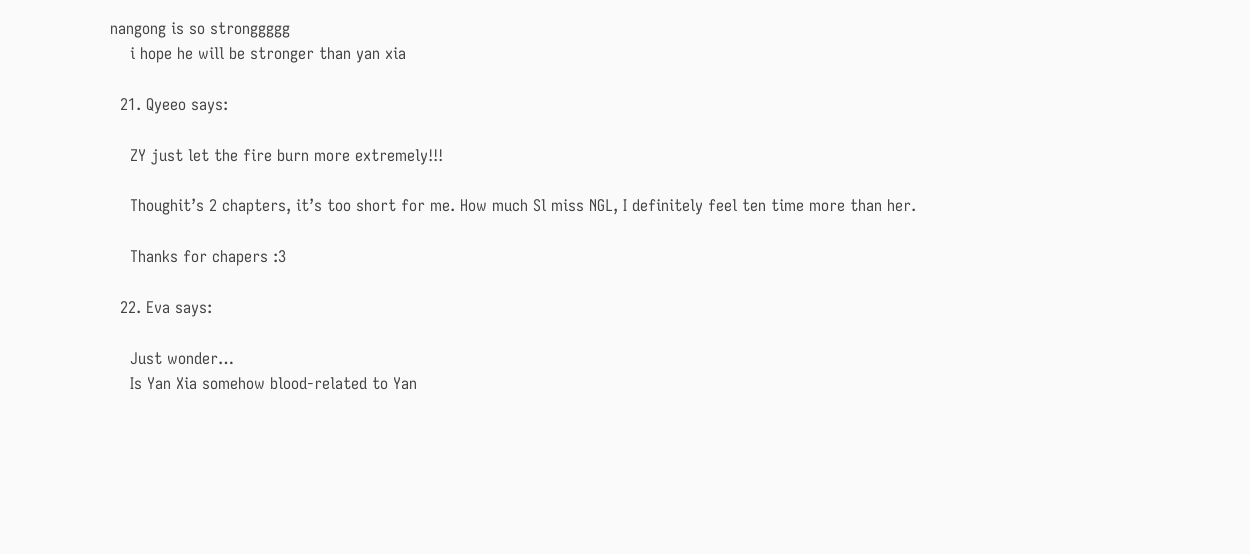nangong is so stronggggg
    i hope he will be stronger than yan xia

  21. Qyeeo says:

    ZY just let the fire burn more extremely!!!

    Thoughit’s 2 chapters, it’s too short for me. How much Sl miss NGL, I definitely feel ten time more than her.

    Thanks for chapers :3

  22. Eva says:

    Just wonder…
    Is Yan Xia somehow blood-related to Yan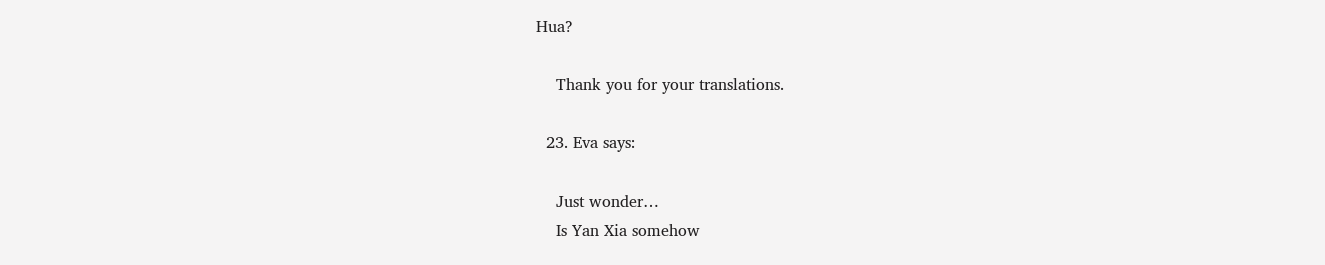Hua?

    Thank you for your translations.

  23. Eva says:

    Just wonder…
    Is Yan Xia somehow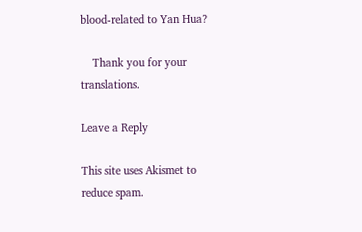blood-related to Yan Hua?

    Thank you for your translations.

Leave a Reply

This site uses Akismet to reduce spam.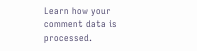Learn how your comment data is processed.